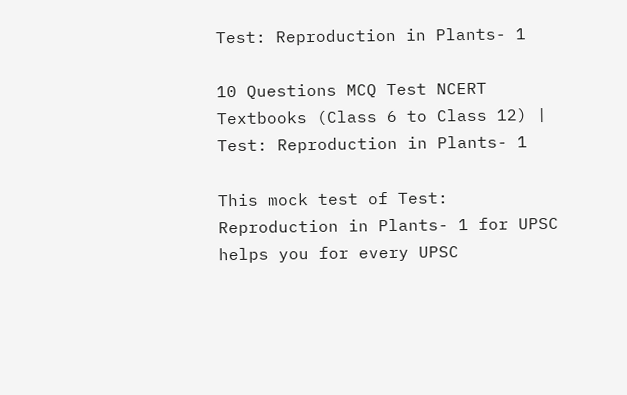Test: Reproduction in Plants- 1

10 Questions MCQ Test NCERT Textbooks (Class 6 to Class 12) | Test: Reproduction in Plants- 1

This mock test of Test: Reproduction in Plants- 1 for UPSC helps you for every UPSC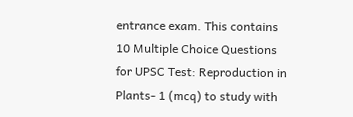entrance exam. This contains 10 Multiple Choice Questions for UPSC Test: Reproduction in Plants- 1 (mcq) to study with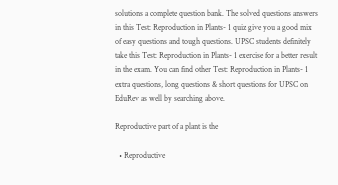solutions a complete question bank. The solved questions answers in this Test: Reproduction in Plants- 1 quiz give you a good mix of easy questions and tough questions. UPSC students definitely take this Test: Reproduction in Plants- 1 exercise for a better result in the exam. You can find other Test: Reproduction in Plants- 1 extra questions, long questions & short questions for UPSC on EduRev as well by searching above.

Reproductive part of a plant is the

  • Reproductive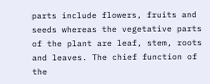parts include flowers, fruits and seeds whereas the vegetative parts of the plant are leaf, stem, roots and leaves. The chief function of the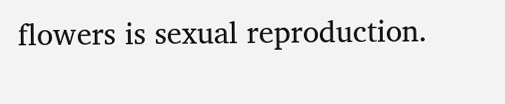flowers is sexual reproduction.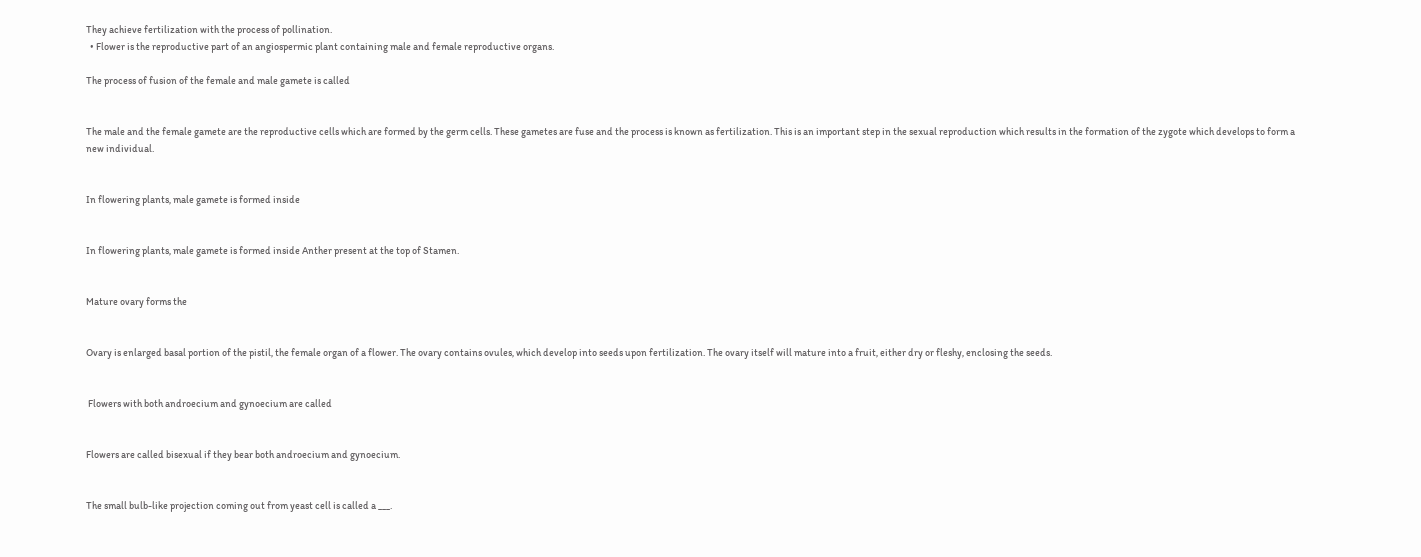They achieve fertilization with the process of pollination.
  • Flower is the reproductive part of an angiospermic plant containing male and female reproductive organs.

The process of fusion of the female and male gamete is called


The male and the female gamete are the reproductive cells which are formed by the germ cells. These gametes are fuse and the process is known as fertilization. This is an important step in the sexual reproduction which results in the formation of the zygote which develops to form a new individual.


In flowering plants, male gamete is formed inside


In flowering plants, male gamete is formed inside Anther present at the top of Stamen.


Mature ovary forms the


Ovary is enlarged basal portion of the pistil, the female organ of a flower. The ovary contains ovules, which develop into seeds upon fertilization. The ovary itself will mature into a fruit, either dry or fleshy, enclosing the seeds.


 Flowers with both androecium and gynoecium are called


Flowers are called bisexual if they bear both androecium and gynoecium.


The small bulb-like projection coming out from yeast cell is called a ___.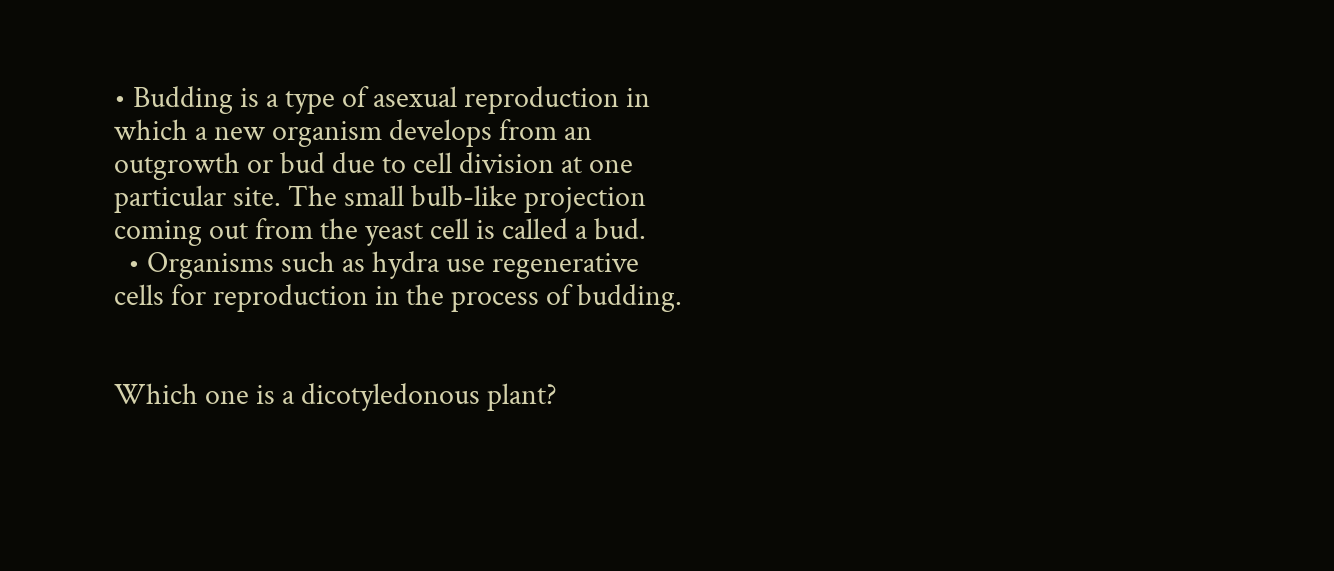• Budding is a type of asexual reproduction in which a new organism develops from an outgrowth or bud due to cell division at one particular site. The small bulb-like projection coming out from the yeast cell is called a bud.
  • Organisms such as hydra use regenerative cells for reproduction in the process of budding.


Which one is a dicotyledonous plant?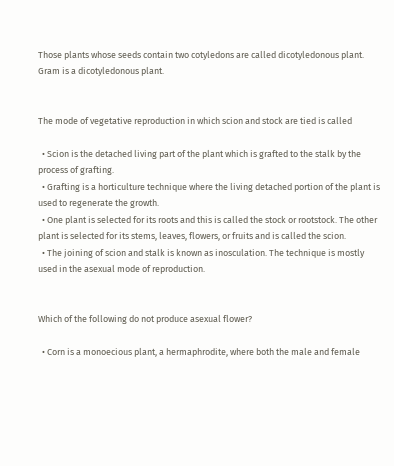Those plants whose seeds contain two cotyledons are called dicotyledonous plant. Gram is a dicotyledonous plant.


The mode of vegetative reproduction in which scion and stock are tied is called

  • Scion is the detached living part of the plant which is grafted to the stalk by the process of grafting.
  • Grafting is a horticulture technique where the living detached portion of the plant is used to regenerate the growth.
  • One plant is selected for its roots and this is called the stock or rootstock. The other plant is selected for its stems, leaves, flowers, or fruits and is called the scion.
  • The joining of scion and stalk is known as inosculation. The technique is mostly used in the asexual mode of reproduction.


Which of the following do not produce asexual flower?

  • Corn is a monoecious plant, a hermaphrodite, where both the male and female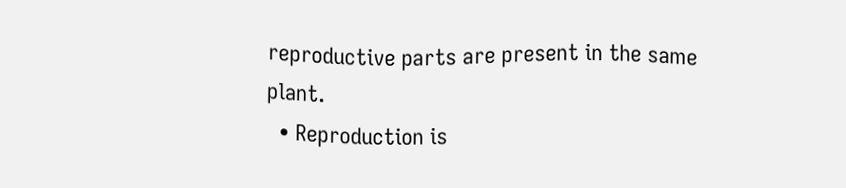reproductive parts are present in the same plant.
  • Reproduction is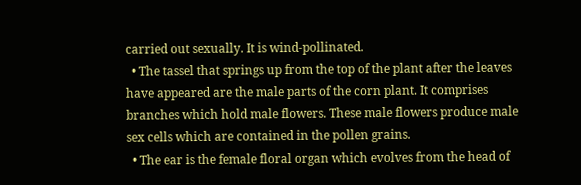carried out sexually. It is wind-pollinated.
  • The tassel that springs up from the top of the plant after the leaves have appeared are the male parts of the corn plant. It comprises branches which hold male flowers. These male flowers produce male sex cells which are contained in the pollen grains.
  • The ear is the female floral organ which evolves from the head of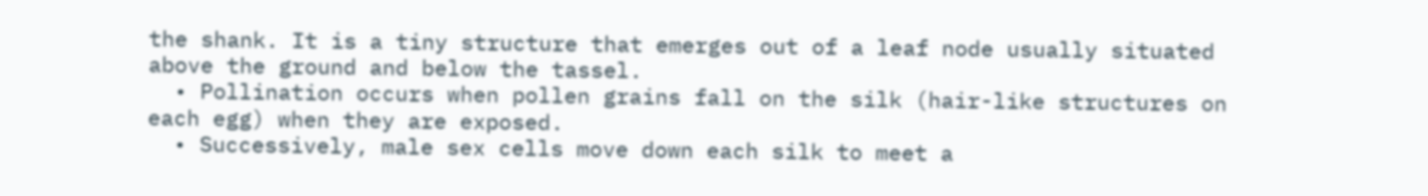the shank. It is a tiny structure that emerges out of a leaf node usually situated above the ground and below the tassel.
  • Pollination occurs when pollen grains fall on the silk (hair-like structures on each egg) when they are exposed.
  • Successively, male sex cells move down each silk to meet a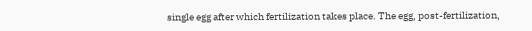single egg after which fertilization takes place. The egg, post-fertilization,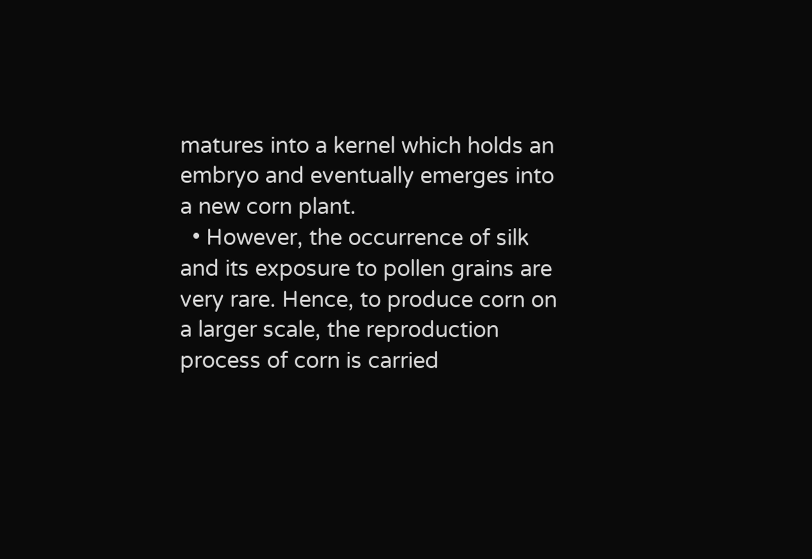matures into a kernel which holds an embryo and eventually emerges into a new corn plant.
  • However, the occurrence of silk and its exposure to pollen grains are very rare. Hence, to produce corn on a larger scale, the reproduction process of corn is carried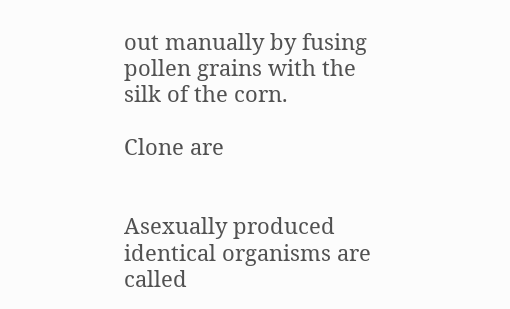out manually by fusing pollen grains with the silk of the corn.

Clone are


Asexually produced identical organisms are called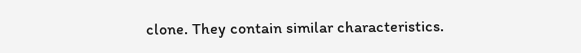clone. They contain similar characteristics.